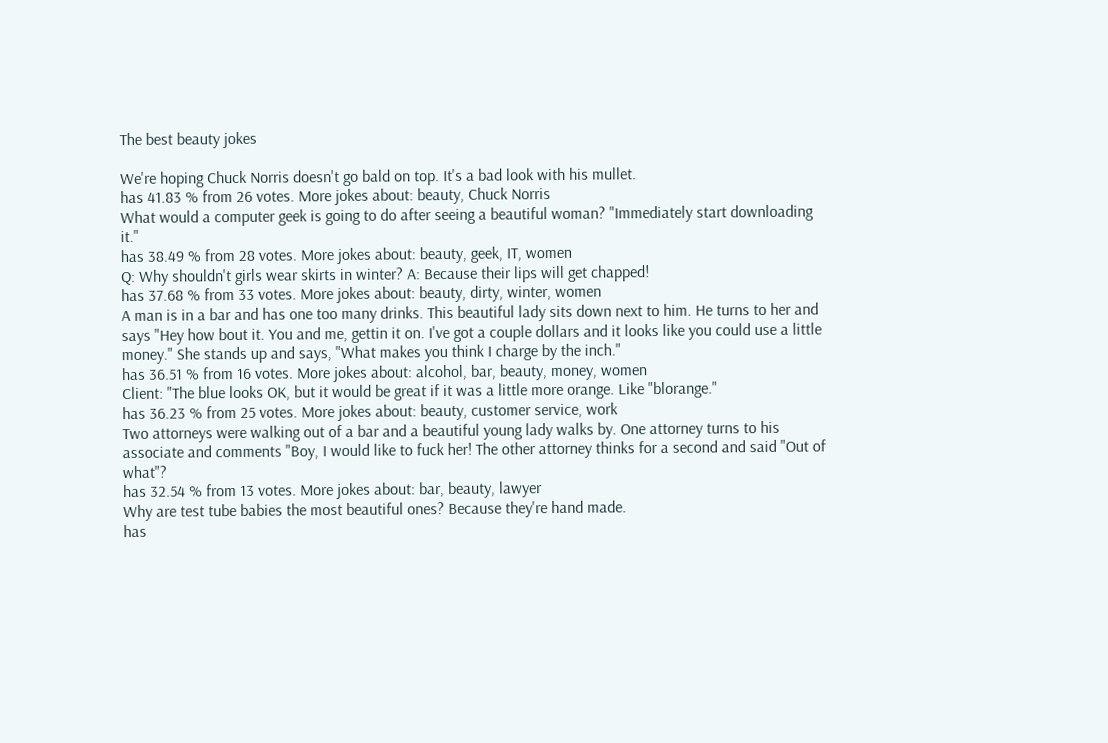The best beauty jokes

We're hoping Chuck Norris doesn't go bald on top. It's a bad look with his mullet.
has 41.83 % from 26 votes. More jokes about: beauty, Chuck Norris
What would a computer geek is going to do after seeing a beautiful woman? "Immediately start downloading it."
has 38.49 % from 28 votes. More jokes about: beauty, geek, IT, women
Q: Why shouldn't girls wear skirts in winter? A: Because their lips will get chapped!
has 37.68 % from 33 votes. More jokes about: beauty, dirty, winter, women
A man is in a bar and has one too many drinks. This beautiful lady sits down next to him. He turns to her and says "Hey how bout it. You and me, gettin it on. I've got a couple dollars and it looks like you could use a little money." She stands up and says, "What makes you think I charge by the inch."
has 36.51 % from 16 votes. More jokes about: alcohol, bar, beauty, money, women
Client: "The blue looks OK, but it would be great if it was a little more orange. Like "blorange."
has 36.23 % from 25 votes. More jokes about: beauty, customer service, work
Two attorneys were walking out of a bar and a beautiful young lady walks by. One attorney turns to his associate and comments "Boy, I would like to fuck her! The other attorney thinks for a second and said "Out of what"?
has 32.54 % from 13 votes. More jokes about: bar, beauty, lawyer
Why are test tube babies the most beautiful ones? Because they're hand made.
has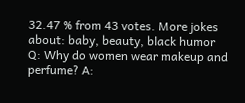32.47 % from 43 votes. More jokes about: baby, beauty, black humor
Q: Why do women wear makeup and perfume? A: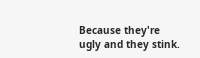Because they're ugly and they stink.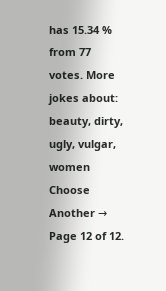has 15.34 % from 77 votes. More jokes about: beauty, dirty, ugly, vulgar, women
Choose Another →
Page 12 of 12.